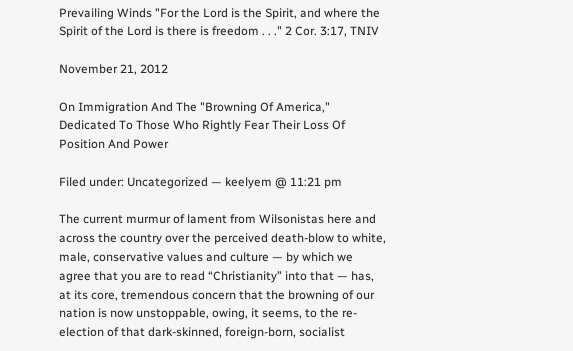Prevailing Winds "For the Lord is the Spirit, and where the Spirit of the Lord is there is freedom . . ." 2 Cor. 3:17, TNIV

November 21, 2012

On Immigration And The "Browning Of America," Dedicated To Those Who Rightly Fear Their Loss Of Position And Power

Filed under: Uncategorized — keelyem @ 11:21 pm

The current murmur of lament from Wilsonistas here and across the country over the perceived death-blow to white, male, conservative values and culture — by which we agree that you are to read “Christianity” into that — has, at its core, tremendous concern that the browning of our nation is now unstoppable, owing, it seems, to the re-election of that dark-skinned, foreign-born, socialist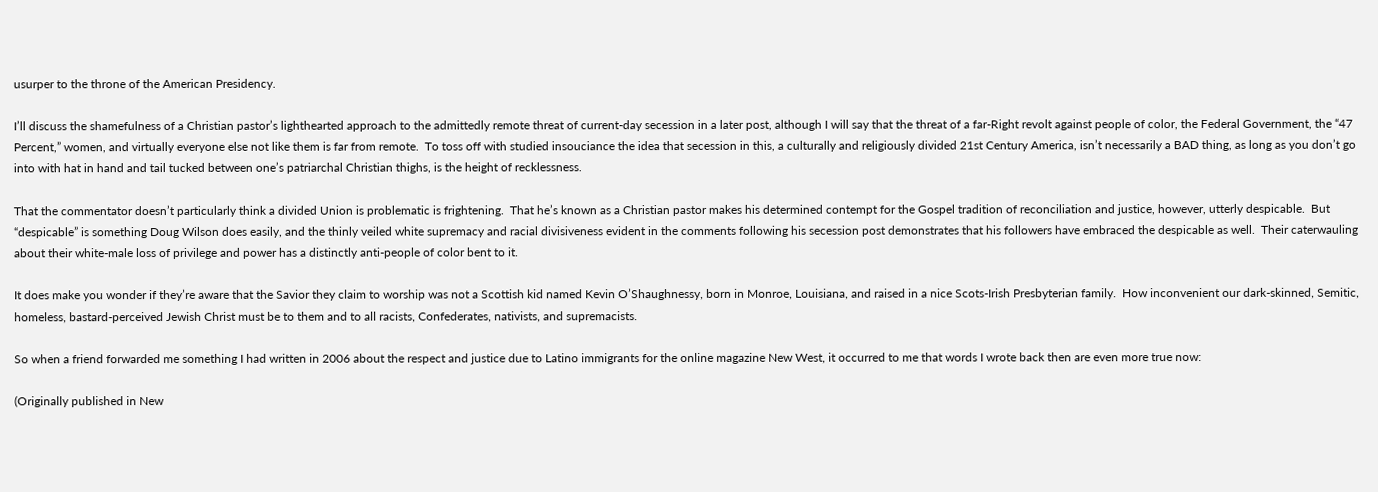usurper to the throne of the American Presidency.

I’ll discuss the shamefulness of a Christian pastor’s lighthearted approach to the admittedly remote threat of current-day secession in a later post, although I will say that the threat of a far-Right revolt against people of color, the Federal Government, the “47 Percent,” women, and virtually everyone else not like them is far from remote.  To toss off with studied insouciance the idea that secession in this, a culturally and religiously divided 21st Century America, isn’t necessarily a BAD thing, as long as you don’t go into with hat in hand and tail tucked between one’s patriarchal Christian thighs, is the height of recklessness.

That the commentator doesn’t particularly think a divided Union is problematic is frightening.  That he’s known as a Christian pastor makes his determined contempt for the Gospel tradition of reconciliation and justice, however, utterly despicable.  But “despicable” is something Doug Wilson does easily, and the thinly veiled white supremacy and racial divisiveness evident in the comments following his secession post demonstrates that his followers have embraced the despicable as well.  Their caterwauling about their white-male loss of privilege and power has a distinctly anti-people of color bent to it.

It does make you wonder if they’re aware that the Savior they claim to worship was not a Scottish kid named Kevin O’Shaughnessy, born in Monroe, Louisiana, and raised in a nice Scots-Irish Presbyterian family.  How inconvenient our dark-skinned, Semitic, homeless, bastard-perceived Jewish Christ must be to them and to all racists, Confederates, nativists, and supremacists.

So when a friend forwarded me something I had written in 2006 about the respect and justice due to Latino immigrants for the online magazine New West, it occurred to me that words I wrote back then are even more true now:

(Originally published in New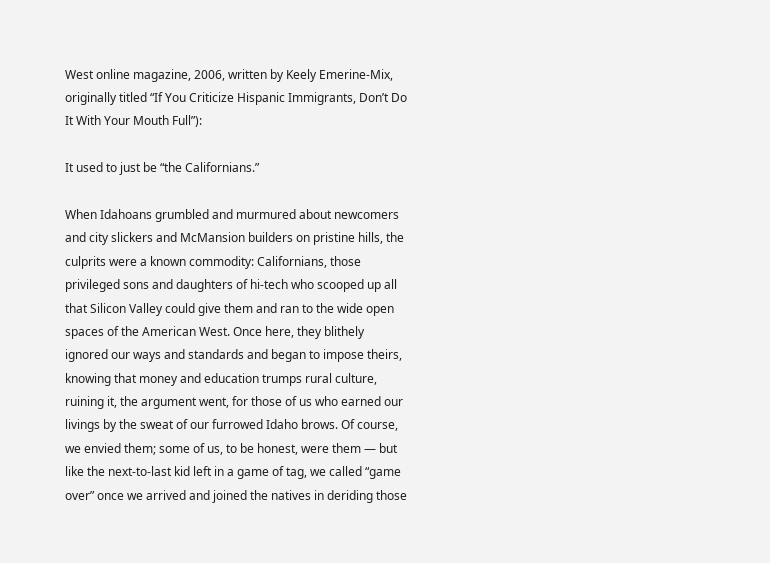West online magazine, 2006, written by Keely Emerine-Mix, originally titled “If You Criticize Hispanic Immigrants, Don’t Do It With Your Mouth Full”):

It used to just be “the Californians.”

When Idahoans grumbled and murmured about newcomers and city slickers and McMansion builders on pristine hills, the culprits were a known commodity: Californians, those privileged sons and daughters of hi-tech who scooped up all that Silicon Valley could give them and ran to the wide open spaces of the American West. Once here, they blithely ignored our ways and standards and began to impose theirs, knowing that money and education trumps rural culture, ruining it, the argument went, for those of us who earned our livings by the sweat of our furrowed Idaho brows. Of course, we envied them; some of us, to be honest, were them — but like the next-to-last kid left in a game of tag, we called “game over” once we arrived and joined the natives in deriding those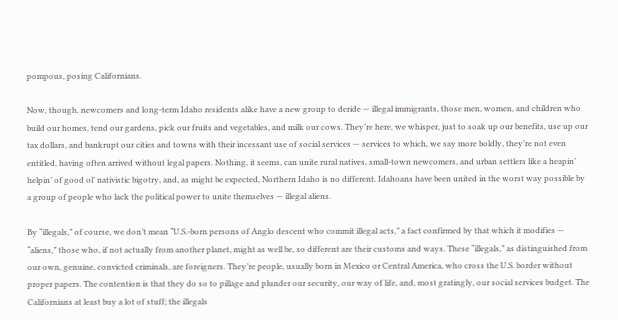pompous, posing Californians.

Now, though, newcomers and long-term Idaho residents alike have a new group to deride — illegal immigrants, those men, women, and children who build our homes, tend our gardens, pick our fruits and vegetables, and milk our cows. They’re here, we whisper, just to soak up our benefits, use up our tax dollars, and bankrupt our cities and towns with their incessant use of social services — services to which, we say more boldly, they’re not even entitled, having often arrived without legal papers. Nothing, it seems, can unite rural natives, small-town newcomers, and urban settlers like a heapin’ helpin’ of good ol’ nativistic bigotry, and, as might be expected, Northern Idaho is no different. Idahoans have been united in the worst way possible by a group of people who lack the political power to unite themselves — illegal aliens.

By “illegals,” of course, we don’t mean “U.S.-born persons of Anglo descent who commit illegal acts,” a fact confirmed by that which it modifies — “aliens,” those who, if not actually from another planet, might as well be, so different are their customs and ways. These “illegals,” as distinguished from our own, genuine, convicted criminals, are foreigners. They’re people, usually born in Mexico or Central America, who cross the U.S. border without proper papers. The contention is that they do so to pillage and plunder our security, our way of life, and, most gratingly, our social services budget. The Californians at least buy a lot of stuff; the illegals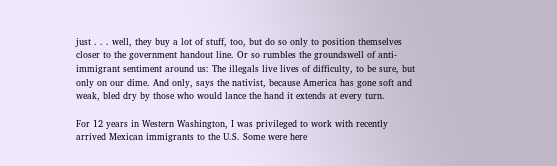just . . . well, they buy a lot of stuff, too, but do so only to position themselves closer to the government handout line. Or so rumbles the groundswell of anti-immigrant sentiment around us: The illegals live lives of difficulty, to be sure, but only on our dime. And only, says the nativist, because America has gone soft and weak, bled dry by those who would lance the hand it extends at every turn.

For 12 years in Western Washington, I was privileged to work with recently arrived Mexican immigrants to the U.S. Some were here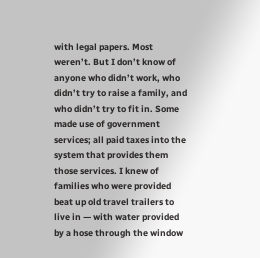with legal papers. Most weren’t. But I don’t know of anyone who didn’t work, who didn’t try to raise a family, and who didn’t try to fit in. Some made use of government services; all paid taxes into the system that provides them those services. I knew of families who were provided beat up old travel trailers to live in — with water provided by a hose through the window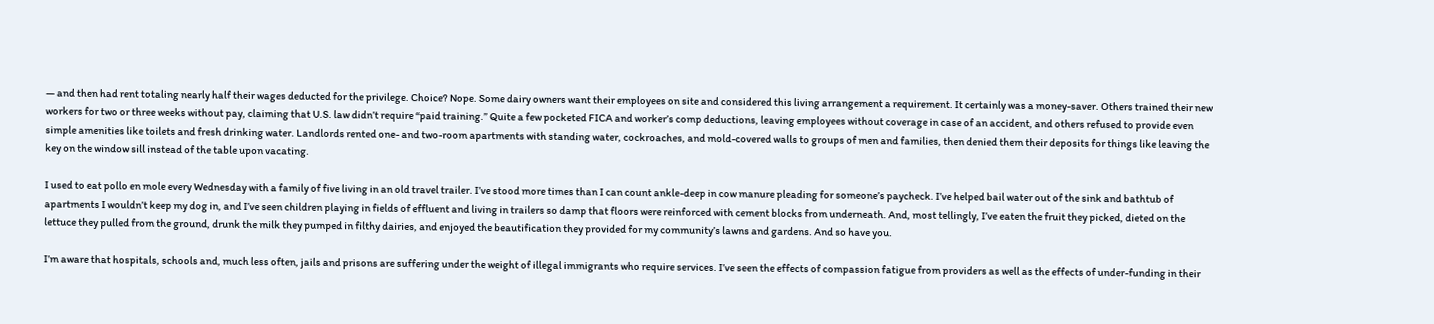— and then had rent totaling nearly half their wages deducted for the privilege. Choice? Nope. Some dairy owners want their employees on site and considered this living arrangement a requirement. It certainly was a money-saver. Others trained their new workers for two or three weeks without pay, claiming that U.S. law didn’t require “paid training.” Quite a few pocketed FICA and worker’s comp deductions, leaving employees without coverage in case of an accident, and others refused to provide even simple amenities like toilets and fresh drinking water. Landlords rented one- and two-room apartments with standing water, cockroaches, and mold-covered walls to groups of men and families, then denied them their deposits for things like leaving the key on the window sill instead of the table upon vacating.

I used to eat pollo en mole every Wednesday with a family of five living in an old travel trailer. I’ve stood more times than I can count ankle-deep in cow manure pleading for someone’s paycheck. I’ve helped bail water out of the sink and bathtub of apartments I wouldn’t keep my dog in, and I’ve seen children playing in fields of effluent and living in trailers so damp that floors were reinforced with cement blocks from underneath. And, most tellingly, I’ve eaten the fruit they picked, dieted on the lettuce they pulled from the ground, drunk the milk they pumped in filthy dairies, and enjoyed the beautification they provided for my community’s lawns and gardens. And so have you.

I’m aware that hospitals, schools and, much less often, jails and prisons are suffering under the weight of illegal immigrants who require services. I’ve seen the effects of compassion fatigue from providers as well as the effects of under-funding in their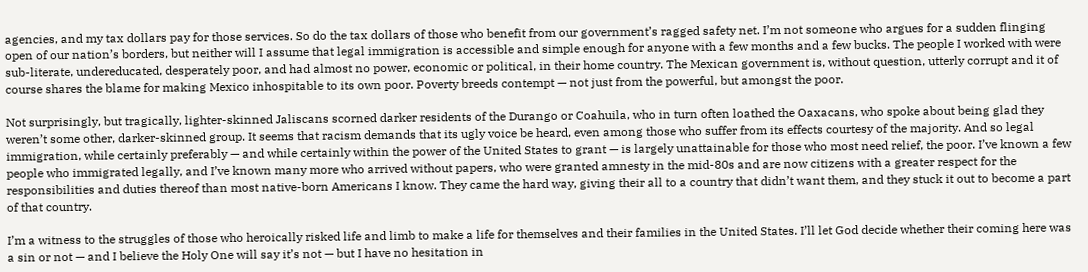agencies, and my tax dollars pay for those services. So do the tax dollars of those who benefit from our government’s ragged safety net. I’m not someone who argues for a sudden flinging open of our nation’s borders, but neither will I assume that legal immigration is accessible and simple enough for anyone with a few months and a few bucks. The people I worked with were sub-literate, undereducated, desperately poor, and had almost no power, economic or political, in their home country. The Mexican government is, without question, utterly corrupt and it of course shares the blame for making Mexico inhospitable to its own poor. Poverty breeds contempt — not just from the powerful, but amongst the poor.

Not surprisingly, but tragically, lighter-skinned Jaliscans scorned darker residents of the Durango or Coahuila, who in turn often loathed the Oaxacans, who spoke about being glad they weren’t some other, darker-skinned group. It seems that racism demands that its ugly voice be heard, even among those who suffer from its effects courtesy of the majority. And so legal immigration, while certainly preferably — and while certainly within the power of the United States to grant — is largely unattainable for those who most need relief, the poor. I’ve known a few people who immigrated legally, and I’ve known many more who arrived without papers, who were granted amnesty in the mid-80s and are now citizens with a greater respect for the responsibilities and duties thereof than most native-born Americans I know. They came the hard way, giving their all to a country that didn’t want them, and they stuck it out to become a part of that country.

I’m a witness to the struggles of those who heroically risked life and limb to make a life for themselves and their families in the United States. I’ll let God decide whether their coming here was a sin or not — and I believe the Holy One will say it’s not — but I have no hesitation in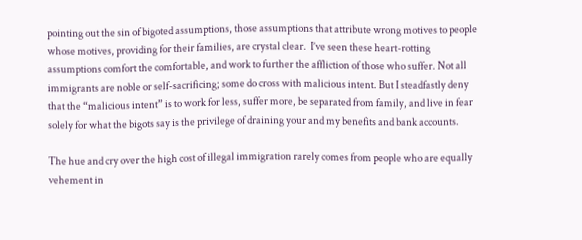pointing out the sin of bigoted assumptions, those assumptions that attribute wrong motives to people whose motives, providing for their families, are crystal clear.  I’ve seen these heart-rotting assumptions comfort the comfortable, and work to further the affliction of those who suffer. Not all immigrants are noble or self-sacrificing; some do cross with malicious intent. But I steadfastly deny that the “malicious intent” is to work for less, suffer more, be separated from family, and live in fear solely for what the bigots say is the privilege of draining your and my benefits and bank accounts.

The hue and cry over the high cost of illegal immigration rarely comes from people who are equally vehement in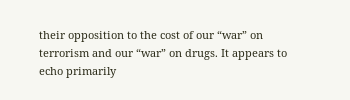their opposition to the cost of our “war” on terrorism and our “war” on drugs. It appears to echo primarily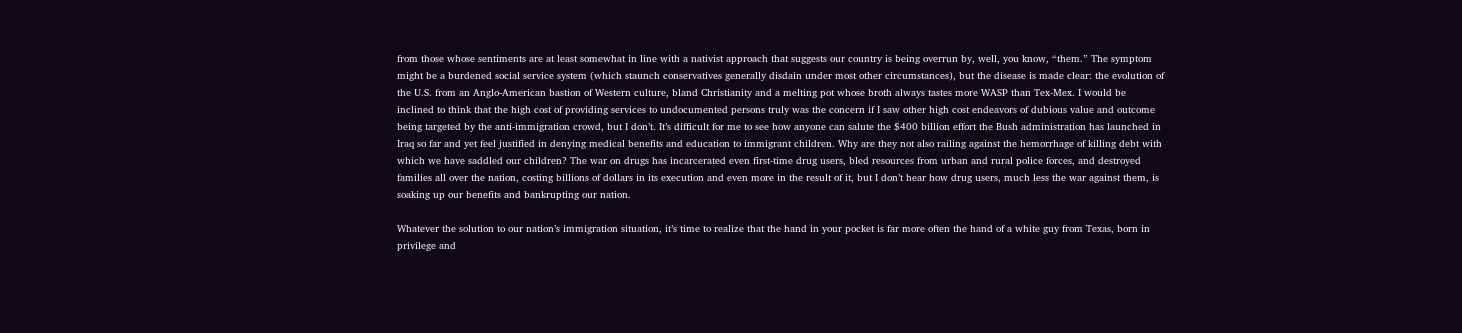from those whose sentiments are at least somewhat in line with a nativist approach that suggests our country is being overrun by, well, you know, “them.” The symptom might be a burdened social service system (which staunch conservatives generally disdain under most other circumstances), but the disease is made clear: the evolution of the U.S. from an Anglo-American bastion of Western culture, bland Christianity and a melting pot whose broth always tastes more WASP than Tex-Mex. I would be inclined to think that the high cost of providing services to undocumented persons truly was the concern if I saw other high cost endeavors of dubious value and outcome being targeted by the anti-immigration crowd, but I don’t. It’s difficult for me to see how anyone can salute the $400 billion effort the Bush administration has launched in Iraq so far and yet feel justified in denying medical benefits and education to immigrant children. Why are they not also railing against the hemorrhage of killing debt with which we have saddled our children? The war on drugs has incarcerated even first-time drug users, bled resources from urban and rural police forces, and destroyed families all over the nation, costing billions of dollars in its execution and even more in the result of it, but I don’t hear how drug users, much less the war against them, is soaking up our benefits and bankrupting our nation.

Whatever the solution to our nation’s immigration situation, it’s time to realize that the hand in your pocket is far more often the hand of a white guy from Texas, born in privilege and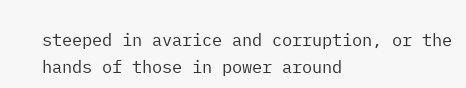steeped in avarice and corruption, or the hands of those in power around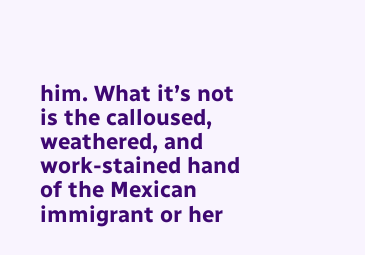him. What it’s not is the calloused, weathered, and work-stained hand of the Mexican immigrant or her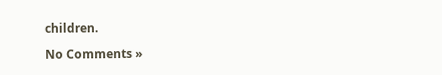children.

No Comments »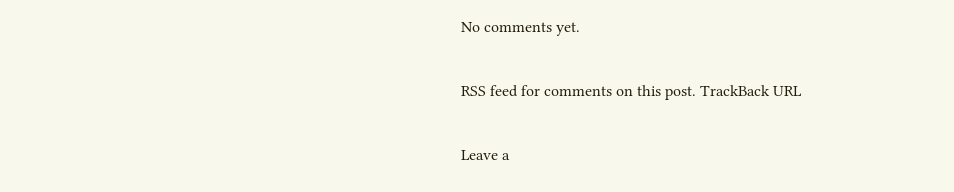No comments yet.

RSS feed for comments on this post. TrackBack URL

Leave a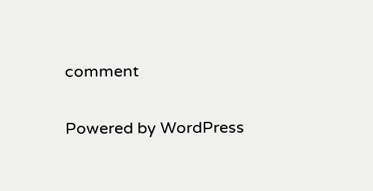comment

Powered by WordPress